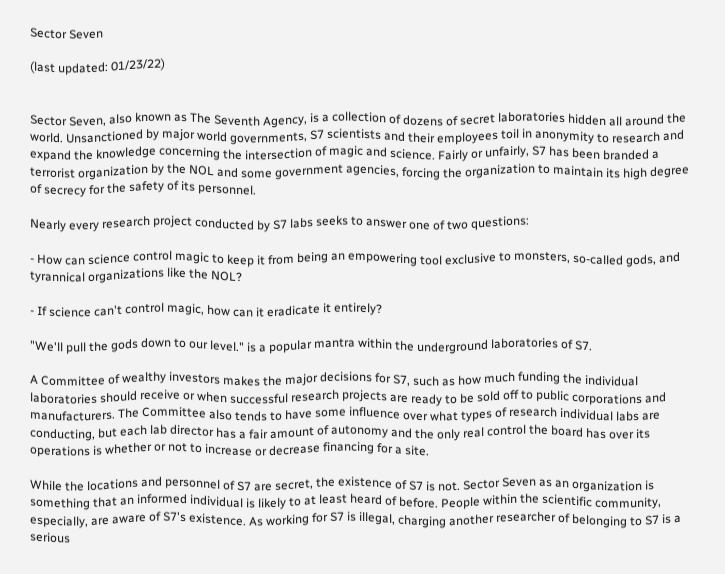Sector Seven

(last updated: 01/23/22)


Sector Seven, also known as The Seventh Agency, is a collection of dozens of secret laboratories hidden all around the world. Unsanctioned by major world governments, S7 scientists and their employees toil in anonymity to research and expand the knowledge concerning the intersection of magic and science. Fairly or unfairly, S7 has been branded a terrorist organization by the NOL and some government agencies, forcing the organization to maintain its high degree of secrecy for the safety of its personnel.

Nearly every research project conducted by S7 labs seeks to answer one of two questions:

- How can science control magic to keep it from being an empowering tool exclusive to monsters, so-called gods, and tyrannical organizations like the NOL?

- If science can't control magic, how can it eradicate it entirely?

"We'll pull the gods down to our level." is a popular mantra within the underground laboratories of S7.

A Committee of wealthy investors makes the major decisions for S7, such as how much funding the individual laboratories should receive or when successful research projects are ready to be sold off to public corporations and manufacturers. The Committee also tends to have some influence over what types of research individual labs are conducting, but each lab director has a fair amount of autonomy and the only real control the board has over its operations is whether or not to increase or decrease financing for a site.

While the locations and personnel of S7 are secret, the existence of S7 is not. Sector Seven as an organization is something that an informed individual is likely to at least heard of before. People within the scientific community, especially, are aware of S7's existence. As working for S7 is illegal, charging another researcher of belonging to S7 is a serious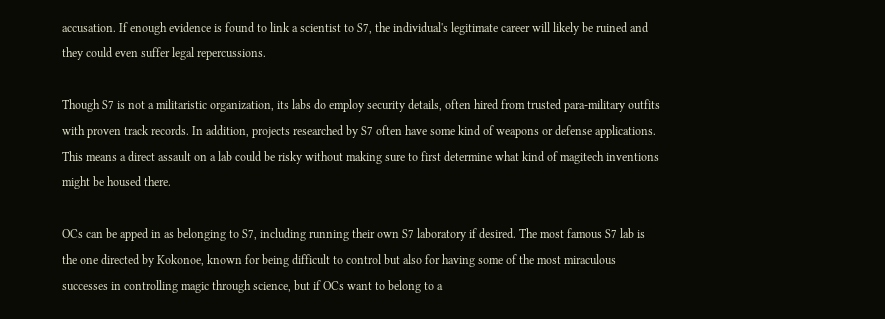accusation. If enough evidence is found to link a scientist to S7, the individual's legitimate career will likely be ruined and they could even suffer legal repercussions.

Though S7 is not a militaristic organization, its labs do employ security details, often hired from trusted para-military outfits with proven track records. In addition, projects researched by S7 often have some kind of weapons or defense applications. This means a direct assault on a lab could be risky without making sure to first determine what kind of magitech inventions might be housed there.

OCs can be apped in as belonging to S7, including running their own S7 laboratory if desired. The most famous S7 lab is the one directed by Kokonoe, known for being difficult to control but also for having some of the most miraculous successes in controlling magic through science, but if OCs want to belong to a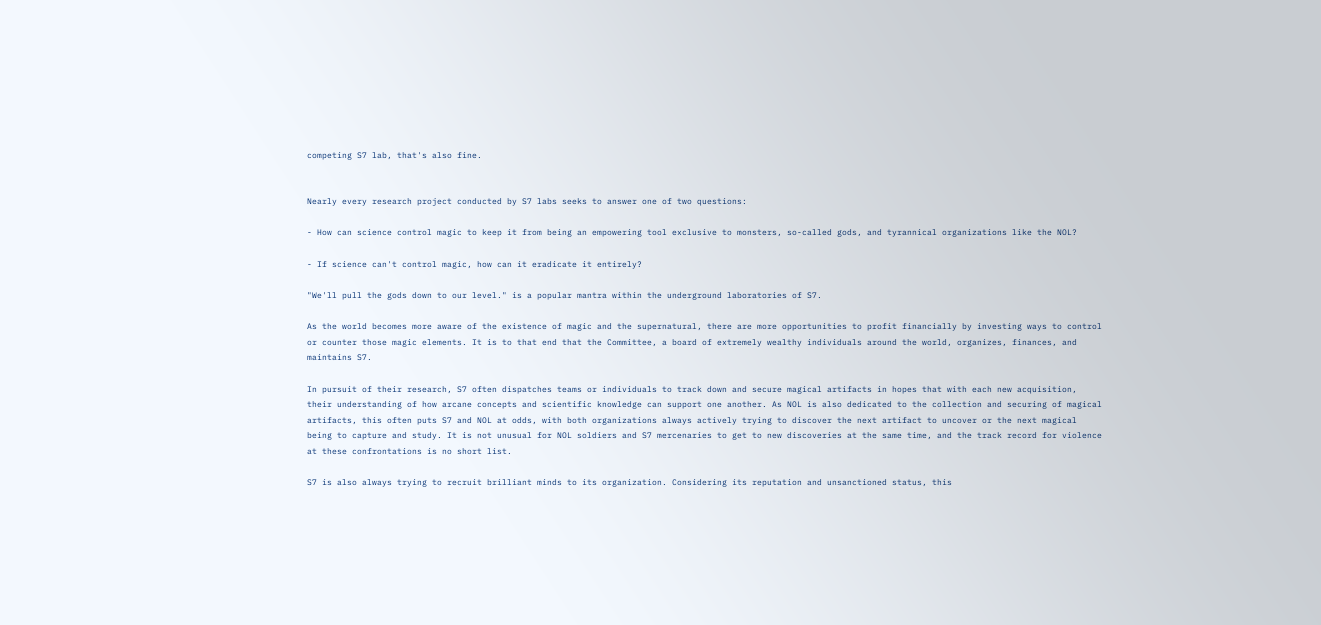competing S7 lab, that's also fine.


Nearly every research project conducted by S7 labs seeks to answer one of two questions:

- How can science control magic to keep it from being an empowering tool exclusive to monsters, so-called gods, and tyrannical organizations like the NOL?

- If science can't control magic, how can it eradicate it entirely?

"We'll pull the gods down to our level." is a popular mantra within the underground laboratories of S7.

As the world becomes more aware of the existence of magic and the supernatural, there are more opportunities to profit financially by investing ways to control or counter those magic elements. It is to that end that the Committee, a board of extremely wealthy individuals around the world, organizes, finances, and maintains S7.

In pursuit of their research, S7 often dispatches teams or individuals to track down and secure magical artifacts in hopes that with each new acquisition, their understanding of how arcane concepts and scientific knowledge can support one another. As NOL is also dedicated to the collection and securing of magical artifacts, this often puts S7 and NOL at odds, with both organizations always actively trying to discover the next artifact to uncover or the next magical being to capture and study. It is not unusual for NOL soldiers and S7 mercenaries to get to new discoveries at the same time, and the track record for violence at these confrontations is no short list.

S7 is also always trying to recruit brilliant minds to its organization. Considering its reputation and unsanctioned status, this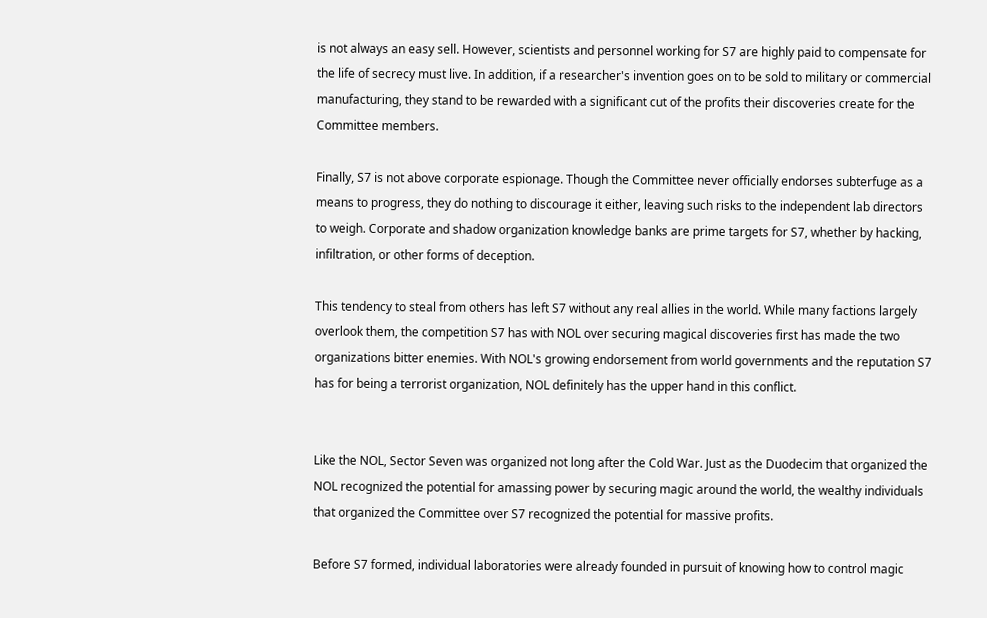is not always an easy sell. However, scientists and personnel working for S7 are highly paid to compensate for the life of secrecy must live. In addition, if a researcher's invention goes on to be sold to military or commercial manufacturing, they stand to be rewarded with a significant cut of the profits their discoveries create for the Committee members.

Finally, S7 is not above corporate espionage. Though the Committee never officially endorses subterfuge as a means to progress, they do nothing to discourage it either, leaving such risks to the independent lab directors to weigh. Corporate and shadow organization knowledge banks are prime targets for S7, whether by hacking, infiltration, or other forms of deception.

This tendency to steal from others has left S7 without any real allies in the world. While many factions largely overlook them, the competition S7 has with NOL over securing magical discoveries first has made the two organizations bitter enemies. With NOL's growing endorsement from world governments and the reputation S7 has for being a terrorist organization, NOL definitely has the upper hand in this conflict.


Like the NOL, Sector Seven was organized not long after the Cold War. Just as the Duodecim that organized the NOL recognized the potential for amassing power by securing magic around the world, the wealthy individuals that organized the Committee over S7 recognized the potential for massive profits.

Before S7 formed, individual laboratories were already founded in pursuit of knowing how to control magic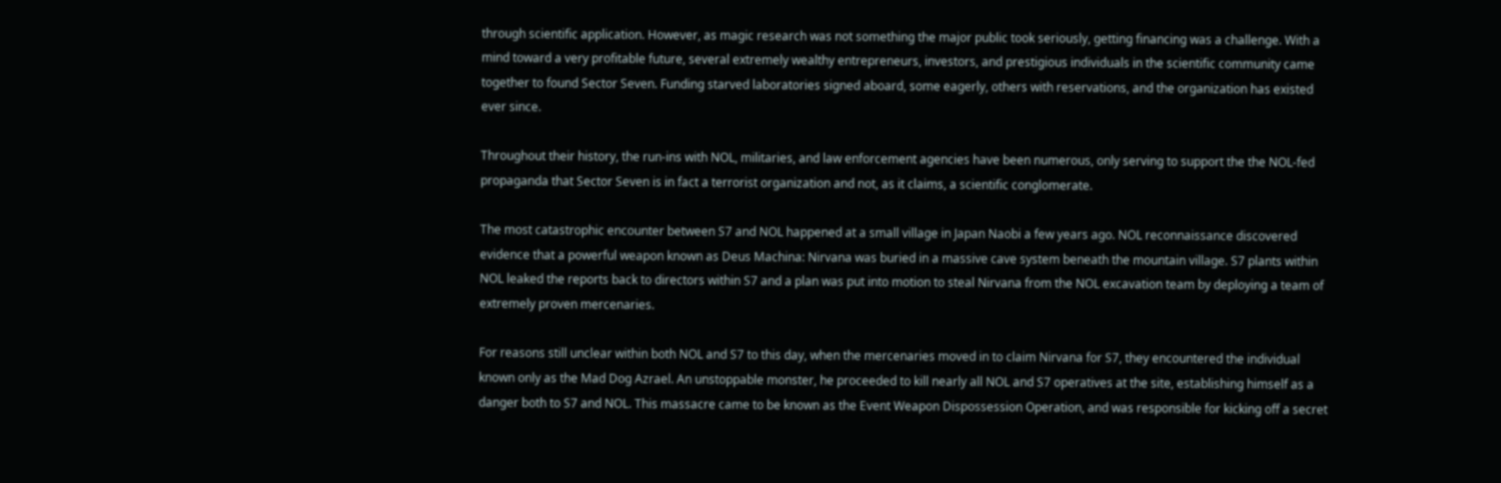through scientific application. However, as magic research was not something the major public took seriously, getting financing was a challenge. With a mind toward a very profitable future, several extremely wealthy entrepreneurs, investors, and prestigious individuals in the scientific community came together to found Sector Seven. Funding starved laboratories signed aboard, some eagerly, others with reservations, and the organization has existed ever since.

Throughout their history, the run-ins with NOL, militaries, and law enforcement agencies have been numerous, only serving to support the the NOL-fed propaganda that Sector Seven is in fact a terrorist organization and not, as it claims, a scientific conglomerate.

The most catastrophic encounter between S7 and NOL happened at a small village in Japan Naobi a few years ago. NOL reconnaissance discovered evidence that a powerful weapon known as Deus Machina: Nirvana was buried in a massive cave system beneath the mountain village. S7 plants within NOL leaked the reports back to directors within S7 and a plan was put into motion to steal Nirvana from the NOL excavation team by deploying a team of extremely proven mercenaries.

For reasons still unclear within both NOL and S7 to this day, when the mercenaries moved in to claim Nirvana for S7, they encountered the individual known only as the Mad Dog Azrael. An unstoppable monster, he proceeded to kill nearly all NOL and S7 operatives at the site, establishing himself as a danger both to S7 and NOL. This massacre came to be known as the Event Weapon Dispossession Operation, and was responsible for kicking off a secret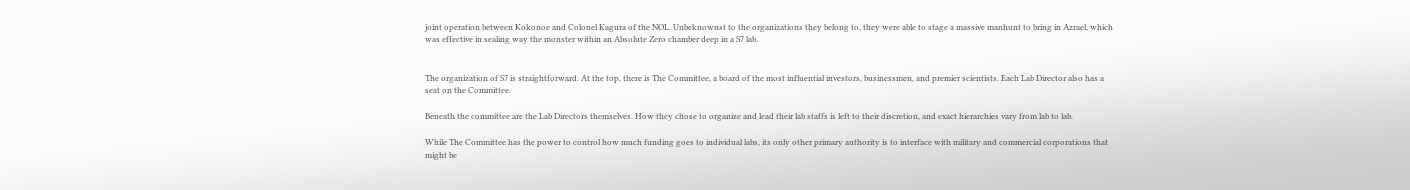joint operation between Kokonoe and Colonel Kagura of the NOL. Unbeknownst to the organizations they belong to, they were able to stage a massive manhunt to bring in Azrael, which was effective in sealing way the monster within an Absolute Zero chamber deep in a S7 lab.


The organization of S7 is straightforward. At the top, there is The Committee, a board of the most influential investors, businessmen, and premier scientists. Each Lab Director also has a seat on the Committee.

Beneath the committee are the Lab Directors themselves. How they chose to organize and lead their lab staffs is left to their discretion, and exact hierarchies vary from lab to lab.

While The Committee has the power to control how much funding goes to individual labs, its only other primary authority is to interface with military and commercial corporations that might be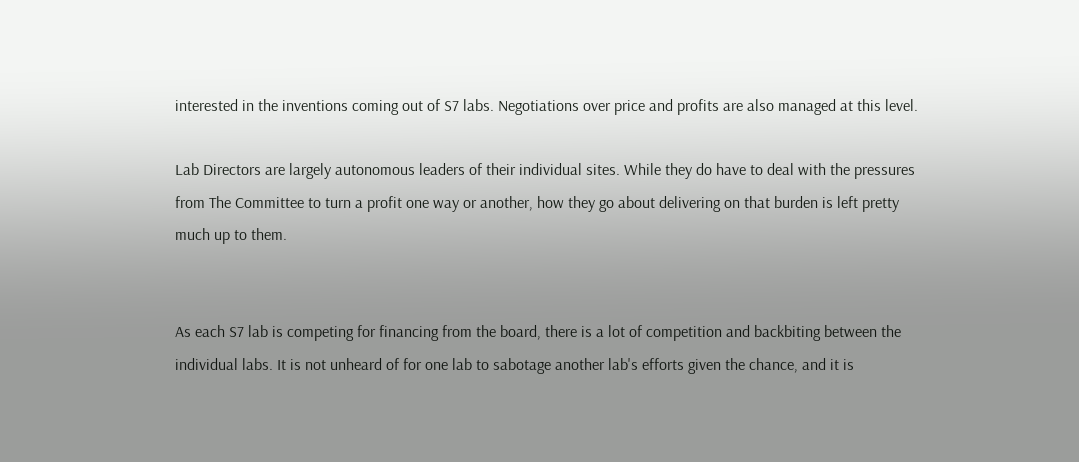interested in the inventions coming out of S7 labs. Negotiations over price and profits are also managed at this level.

Lab Directors are largely autonomous leaders of their individual sites. While they do have to deal with the pressures from The Committee to turn a profit one way or another, how they go about delivering on that burden is left pretty much up to them.


As each S7 lab is competing for financing from the board, there is a lot of competition and backbiting between the individual labs. It is not unheard of for one lab to sabotage another lab's efforts given the chance, and it is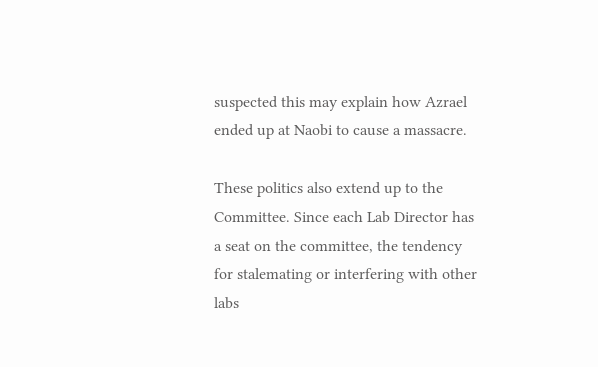suspected this may explain how Azrael ended up at Naobi to cause a massacre.

These politics also extend up to the Committee. Since each Lab Director has a seat on the committee, the tendency for stalemating or interfering with other labs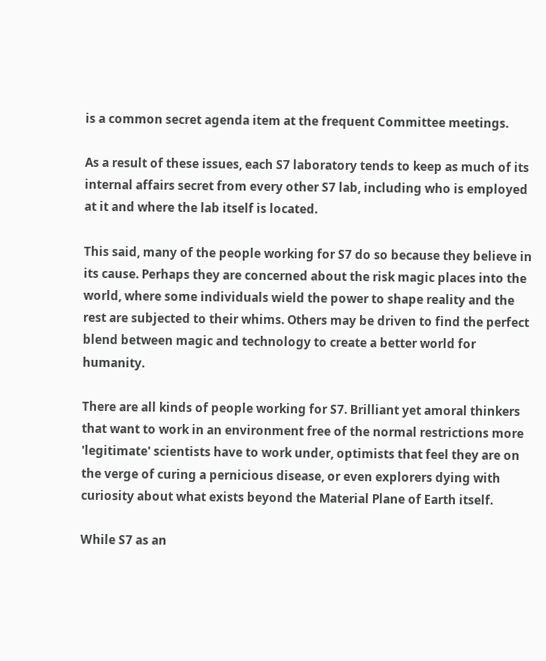is a common secret agenda item at the frequent Committee meetings.

As a result of these issues, each S7 laboratory tends to keep as much of its internal affairs secret from every other S7 lab, including who is employed at it and where the lab itself is located.

This said, many of the people working for S7 do so because they believe in its cause. Perhaps they are concerned about the risk magic places into the world, where some individuals wield the power to shape reality and the rest are subjected to their whims. Others may be driven to find the perfect blend between magic and technology to create a better world for humanity.

There are all kinds of people working for S7. Brilliant yet amoral thinkers that want to work in an environment free of the normal restrictions more 'legitimate' scientists have to work under, optimists that feel they are on the verge of curing a pernicious disease, or even explorers dying with curiosity about what exists beyond the Material Plane of Earth itself.

While S7 as an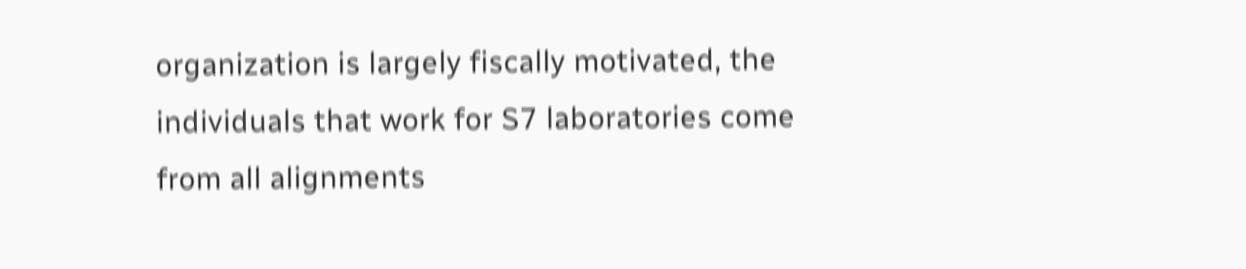organization is largely fiscally motivated, the individuals that work for S7 laboratories come from all alignments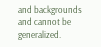and backgrounds and cannot be generalized.